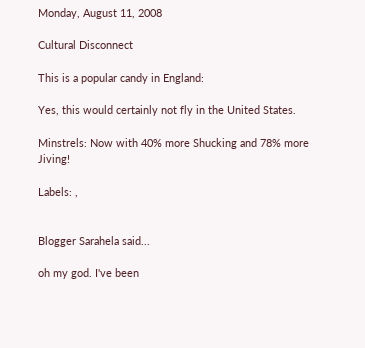Monday, August 11, 2008

Cultural Disconnect

This is a popular candy in England:

Yes, this would certainly not fly in the United States.

Minstrels: Now with 40% more Shucking and 78% more Jiving!

Labels: ,


Blogger Sarahela said...

oh my god. I've been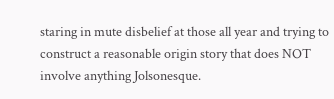staring in mute disbelief at those all year and trying to construct a reasonable origin story that does NOT involve anything Jolsonesque.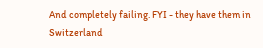And completely failing. FYI - they have them in Switzerland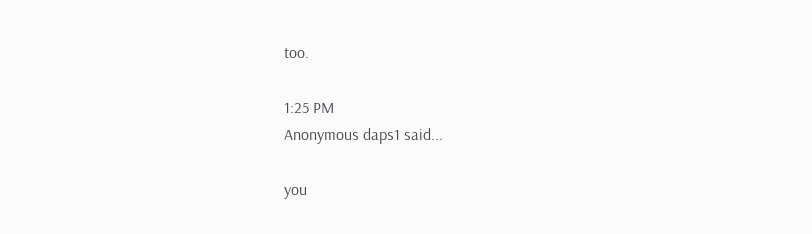too.

1:25 PM
Anonymous daps1 said...

you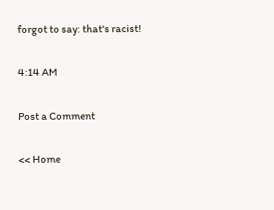forgot to say: that's racist!

4:14 AM

Post a Comment

<< Home